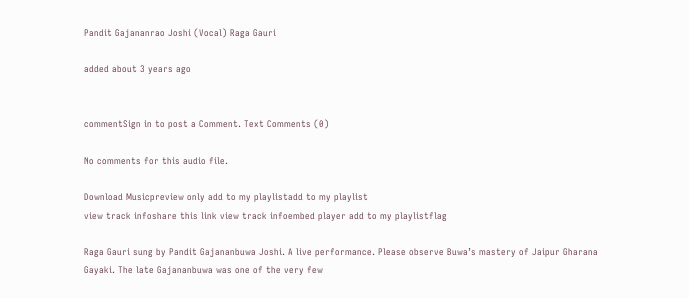Pandit Gajananrao Joshi (Vocal) Raga Gauri

added about 3 years ago


commentSign in to post a Comment. Text Comments (0)

No comments for this audio file.

Download Musicpreview only add to my playlistadd to my playlist
view track infoshare this link view track infoembed player add to my playlistflag

Raga Gauri sung by Pandit Gajananbuwa Joshi. A live performance. Please observe Buwa’s mastery of Jaipur Gharana Gayaki. The late Gajananbuwa was one of the very few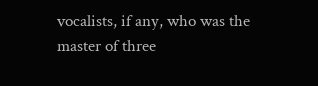vocalists, if any, who was the master of three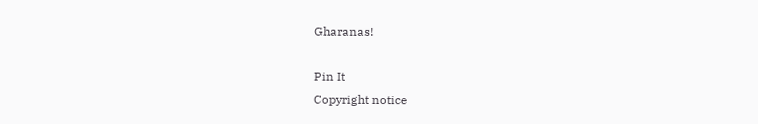Gharanas!

Pin It
Copyright notice